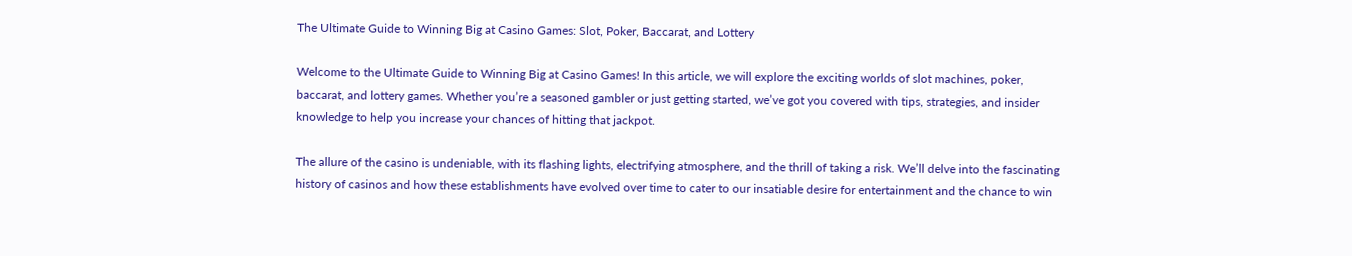The Ultimate Guide to Winning Big at Casino Games: Slot, Poker, Baccarat, and Lottery

Welcome to the Ultimate Guide to Winning Big at Casino Games! In this article, we will explore the exciting worlds of slot machines, poker, baccarat, and lottery games. Whether you’re a seasoned gambler or just getting started, we’ve got you covered with tips, strategies, and insider knowledge to help you increase your chances of hitting that jackpot.

The allure of the casino is undeniable, with its flashing lights, electrifying atmosphere, and the thrill of taking a risk. We’ll delve into the fascinating history of casinos and how these establishments have evolved over time to cater to our insatiable desire for entertainment and the chance to win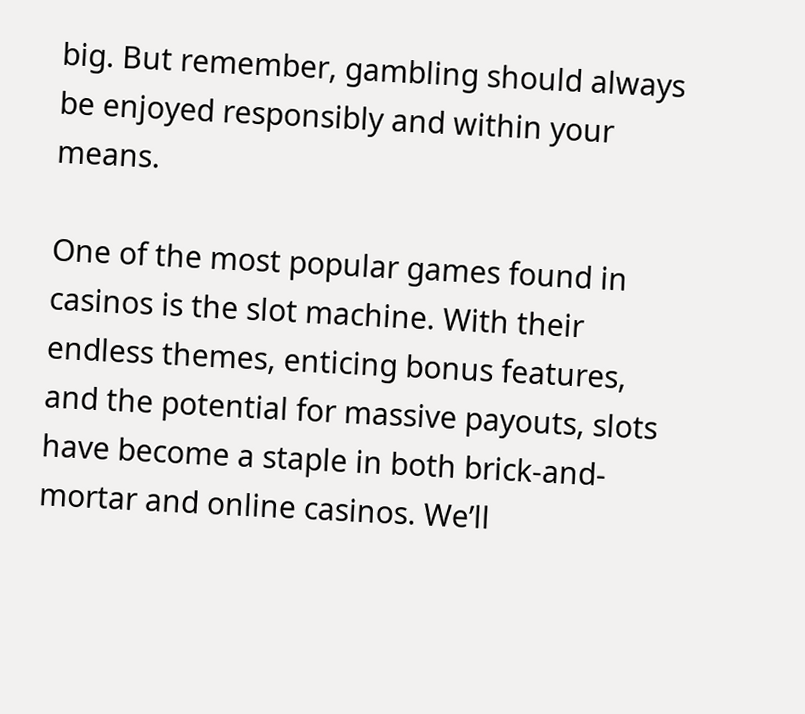big. But remember, gambling should always be enjoyed responsibly and within your means.

One of the most popular games found in casinos is the slot machine. With their endless themes, enticing bonus features, and the potential for massive payouts, slots have become a staple in both brick-and-mortar and online casinos. We’ll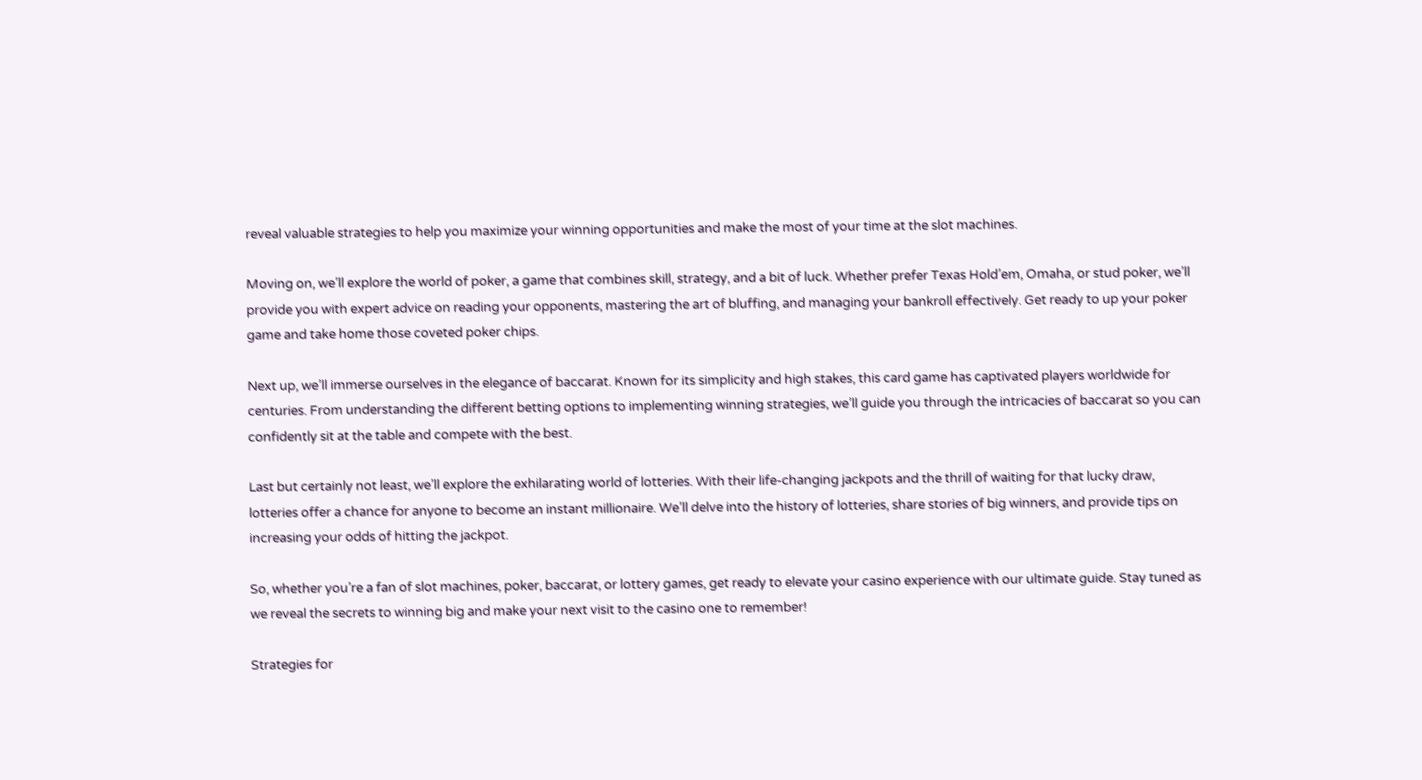reveal valuable strategies to help you maximize your winning opportunities and make the most of your time at the slot machines.

Moving on, we’ll explore the world of poker, a game that combines skill, strategy, and a bit of luck. Whether prefer Texas Hold’em, Omaha, or stud poker, we’ll provide you with expert advice on reading your opponents, mastering the art of bluffing, and managing your bankroll effectively. Get ready to up your poker game and take home those coveted poker chips.

Next up, we’ll immerse ourselves in the elegance of baccarat. Known for its simplicity and high stakes, this card game has captivated players worldwide for centuries. From understanding the different betting options to implementing winning strategies, we’ll guide you through the intricacies of baccarat so you can confidently sit at the table and compete with the best.

Last but certainly not least, we’ll explore the exhilarating world of lotteries. With their life-changing jackpots and the thrill of waiting for that lucky draw, lotteries offer a chance for anyone to become an instant millionaire. We’ll delve into the history of lotteries, share stories of big winners, and provide tips on increasing your odds of hitting the jackpot.

So, whether you’re a fan of slot machines, poker, baccarat, or lottery games, get ready to elevate your casino experience with our ultimate guide. Stay tuned as we reveal the secrets to winning big and make your next visit to the casino one to remember!

Strategies for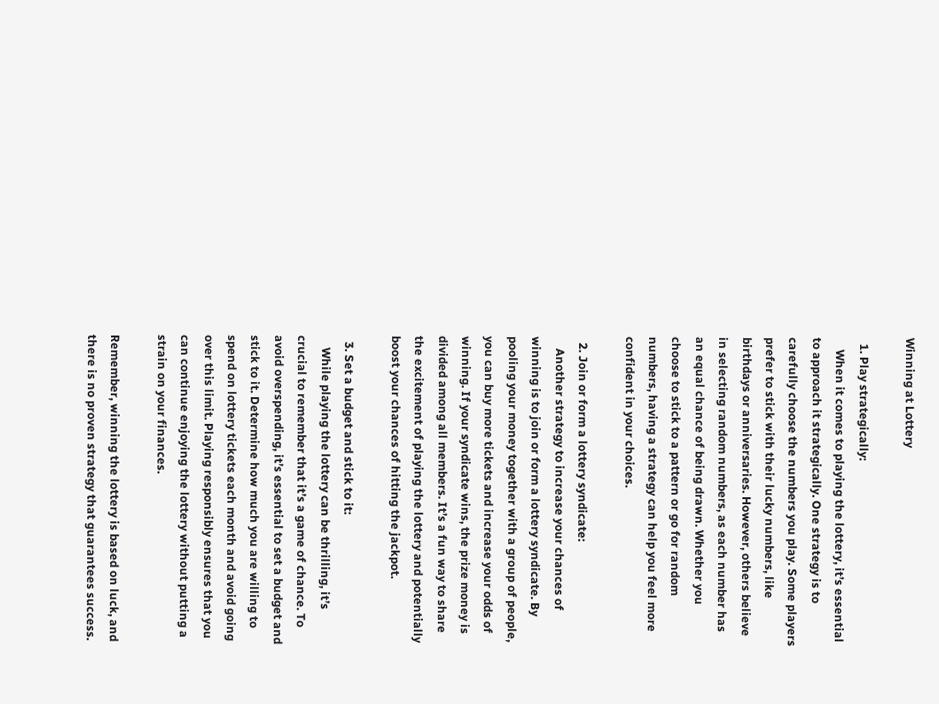Winning at Lottery

  1. Play strategically:
    When it comes to playing the lottery, it’s essential to approach it strategically. One strategy is to carefully choose the numbers you play. Some players prefer to stick with their lucky numbers, like birthdays or anniversaries. However, others believe in selecting random numbers, as each number has an equal chance of being drawn. Whether you choose to stick to a pattern or go for random numbers, having a strategy can help you feel more confident in your choices.

  2. Join or form a lottery syndicate:
    Another strategy to increase your chances of winning is to join or form a lottery syndicate. By pooling your money together with a group of people, you can buy more tickets and increase your odds of winning. If your syndicate wins, the prize money is divided among all members. It’s a fun way to share the excitement of playing the lottery and potentially boost your chances of hitting the jackpot.

  3. Set a budget and stick to it:
    While playing the lottery can be thrilling, it’s crucial to remember that it’s a game of chance. To avoid overspending, it’s essential to set a budget and stick to it. Determine how much you are willing to spend on lottery tickets each month and avoid going over this limit. Playing responsibly ensures that you can continue enjoying the lottery without putting a strain on your finances.

Remember, winning the lottery is based on luck, and there is no proven strategy that guarantees success.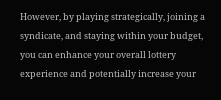However, by playing strategically, joining a syndicate, and staying within your budget, you can enhance your overall lottery experience and potentially increase your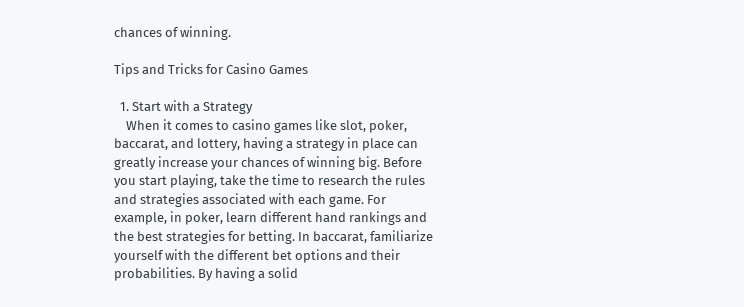chances of winning.

Tips and Tricks for Casino Games

  1. Start with a Strategy
    When it comes to casino games like slot, poker, baccarat, and lottery, having a strategy in place can greatly increase your chances of winning big. Before you start playing, take the time to research the rules and strategies associated with each game. For example, in poker, learn different hand rankings and the best strategies for betting. In baccarat, familiarize yourself with the different bet options and their probabilities. By having a solid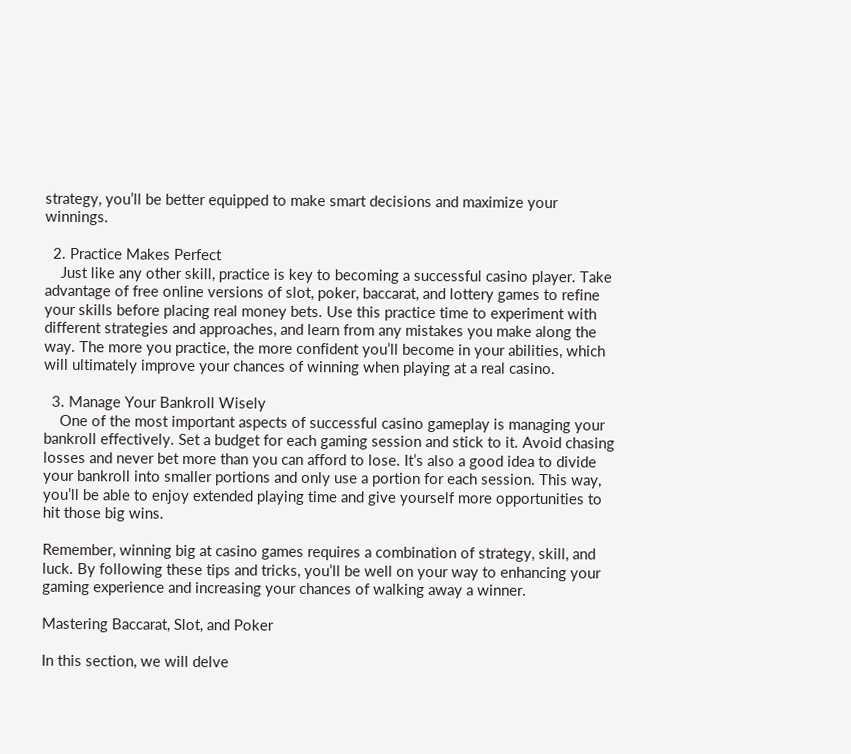strategy, you’ll be better equipped to make smart decisions and maximize your winnings.

  2. Practice Makes Perfect
    Just like any other skill, practice is key to becoming a successful casino player. Take advantage of free online versions of slot, poker, baccarat, and lottery games to refine your skills before placing real money bets. Use this practice time to experiment with different strategies and approaches, and learn from any mistakes you make along the way. The more you practice, the more confident you’ll become in your abilities, which will ultimately improve your chances of winning when playing at a real casino.

  3. Manage Your Bankroll Wisely
    One of the most important aspects of successful casino gameplay is managing your bankroll effectively. Set a budget for each gaming session and stick to it. Avoid chasing losses and never bet more than you can afford to lose. It’s also a good idea to divide your bankroll into smaller portions and only use a portion for each session. This way, you’ll be able to enjoy extended playing time and give yourself more opportunities to hit those big wins.

Remember, winning big at casino games requires a combination of strategy, skill, and luck. By following these tips and tricks, you’ll be well on your way to enhancing your gaming experience and increasing your chances of walking away a winner.

Mastering Baccarat, Slot, and Poker

In this section, we will delve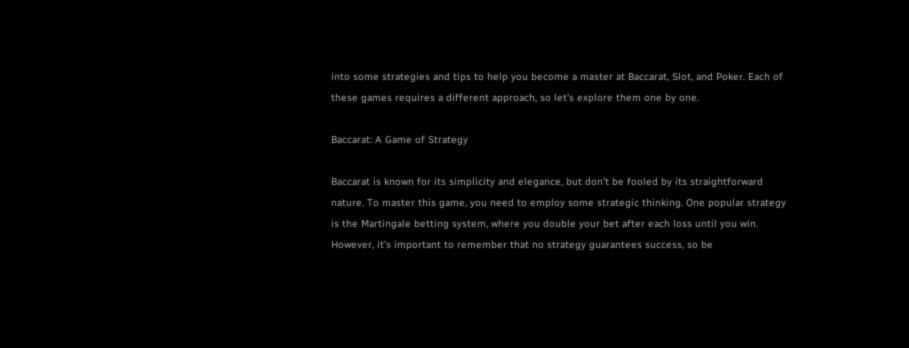into some strategies and tips to help you become a master at Baccarat, Slot, and Poker. Each of these games requires a different approach, so let’s explore them one by one.

Baccarat: A Game of Strategy

Baccarat is known for its simplicity and elegance, but don’t be fooled by its straightforward nature. To master this game, you need to employ some strategic thinking. One popular strategy is the Martingale betting system, where you double your bet after each loss until you win. However, it’s important to remember that no strategy guarantees success, so be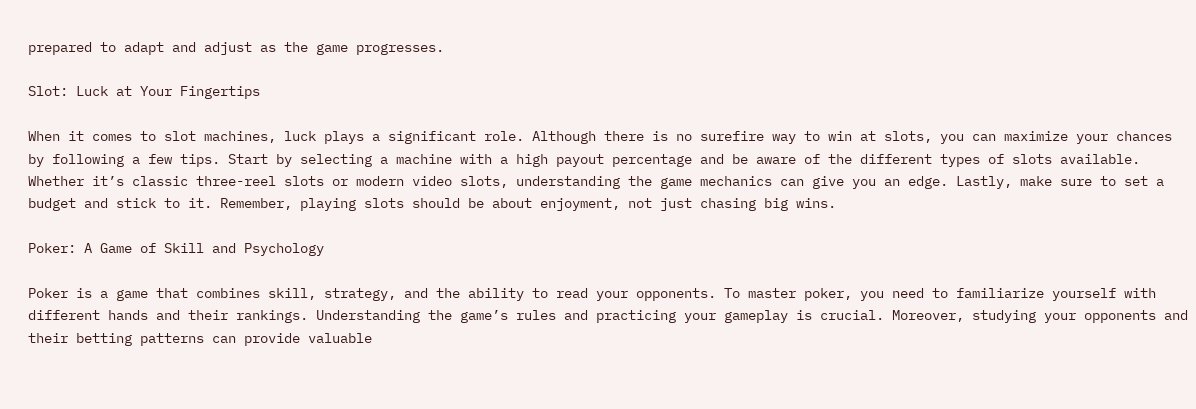prepared to adapt and adjust as the game progresses.

Slot: Luck at Your Fingertips

When it comes to slot machines, luck plays a significant role. Although there is no surefire way to win at slots, you can maximize your chances by following a few tips. Start by selecting a machine with a high payout percentage and be aware of the different types of slots available. Whether it’s classic three-reel slots or modern video slots, understanding the game mechanics can give you an edge. Lastly, make sure to set a budget and stick to it. Remember, playing slots should be about enjoyment, not just chasing big wins.

Poker: A Game of Skill and Psychology

Poker is a game that combines skill, strategy, and the ability to read your opponents. To master poker, you need to familiarize yourself with different hands and their rankings. Understanding the game’s rules and practicing your gameplay is crucial. Moreover, studying your opponents and their betting patterns can provide valuable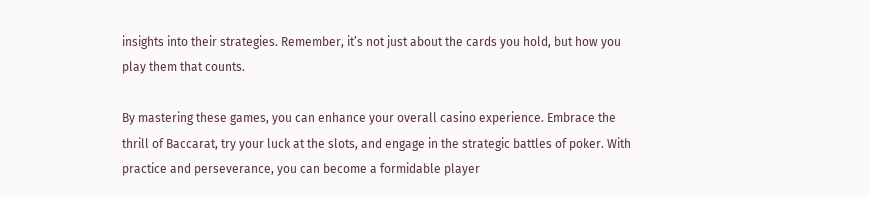insights into their strategies. Remember, it’s not just about the cards you hold, but how you play them that counts.

By mastering these games, you can enhance your overall casino experience. Embrace the thrill of Baccarat, try your luck at the slots, and engage in the strategic battles of poker. With practice and perseverance, you can become a formidable player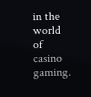in the world of casino gaming.